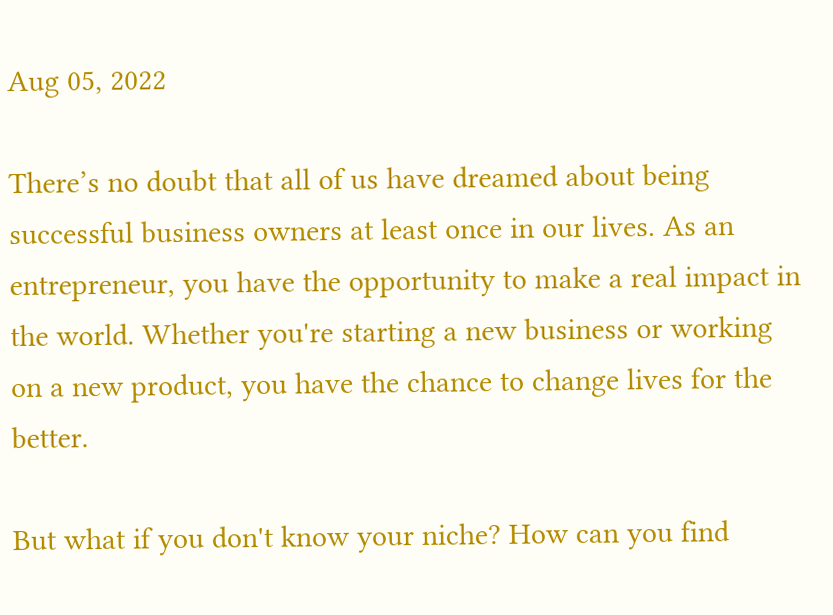Aug 05, 2022

There’s no doubt that all of us have dreamed about being successful business owners at least once in our lives. As an entrepreneur, you have the opportunity to make a real impact in the world. Whether you're starting a new business or working on a new product, you have the chance to change lives for the better.

But what if you don't know your niche? How can you find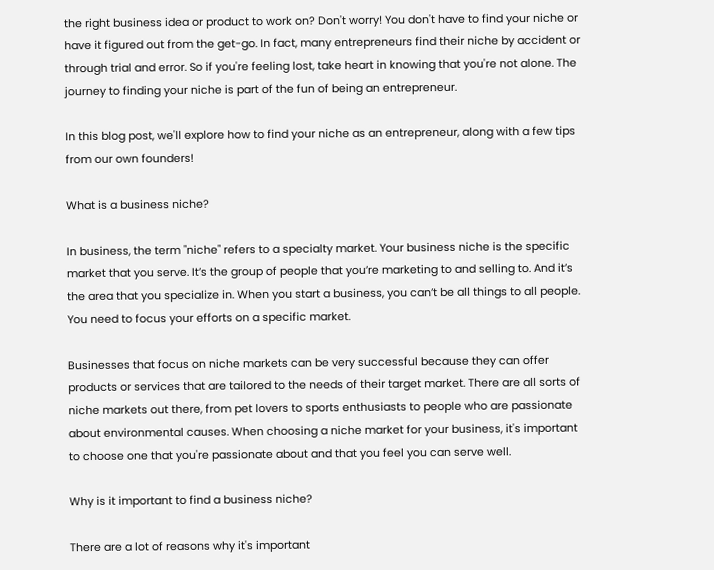the right business idea or product to work on? Don't worry! You don't have to find your niche or have it figured out from the get-go. In fact, many entrepreneurs find their niche by accident or through trial and error. So if you're feeling lost, take heart in knowing that you're not alone. The journey to finding your niche is part of the fun of being an entrepreneur.

In this blog post, we'll explore how to find your niche as an entrepreneur, along with a few tips from our own founders!

What is a business niche?

In business, the term "niche" refers to a specialty market. Your business niche is the specific market that you serve. It’s the group of people that you’re marketing to and selling to. And it’s the area that you specialize in. When you start a business, you can’t be all things to all people. You need to focus your efforts on a specific market.

Businesses that focus on niche markets can be very successful because they can offer products or services that are tailored to the needs of their target market. There are all sorts of niche markets out there, from pet lovers to sports enthusiasts to people who are passionate about environmental causes. When choosing a niche market for your business, it's important to choose one that you're passionate about and that you feel you can serve well.

Why is it important to find a business niche?

There are a lot of reasons why it's important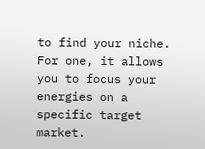to find your niche. For one, it allows you to focus your energies on a specific target market.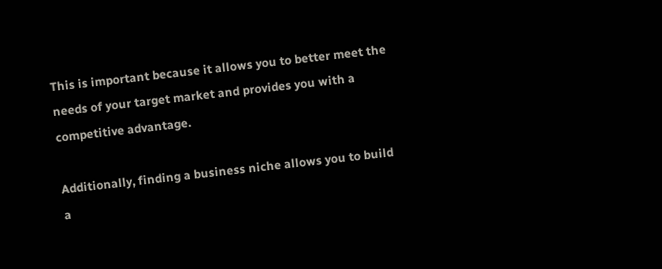This is important because it allows you to better meet the needs of your target market and provides you with a competitive advantage.

Additionally, finding a business niche allows you to build a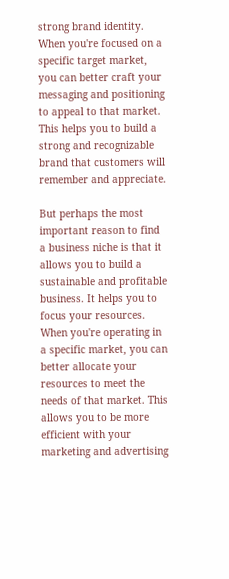strong brand identity. When you're focused on a specific target market, you can better craft your messaging and positioning to appeal to that market. This helps you to build a strong and recognizable brand that customers will remember and appreciate.

But perhaps the most important reason to find a business niche is that it allows you to build a sustainable and profitable business. It helps you to focus your resources. When you're operating in a specific market, you can better allocate your resources to meet the needs of that market. This allows you to be more efficient with your marketing and advertising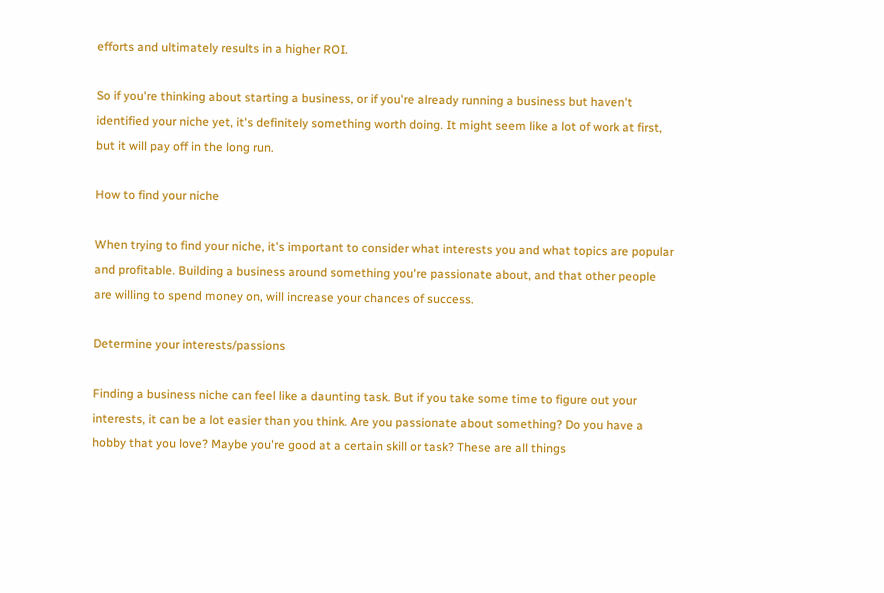efforts and ultimately results in a higher ROI.

So if you're thinking about starting a business, or if you're already running a business but haven't identified your niche yet, it's definitely something worth doing. It might seem like a lot of work at first, but it will pay off in the long run.

How to find your niche

When trying to find your niche, it's important to consider what interests you and what topics are popular and profitable. Building a business around something you're passionate about, and that other people are willing to spend money on, will increase your chances of success.

Determine your interests/passions

Finding a business niche can feel like a daunting task. But if you take some time to figure out your interests, it can be a lot easier than you think. Are you passionate about something? Do you have a hobby that you love? Maybe you're good at a certain skill or task? These are all things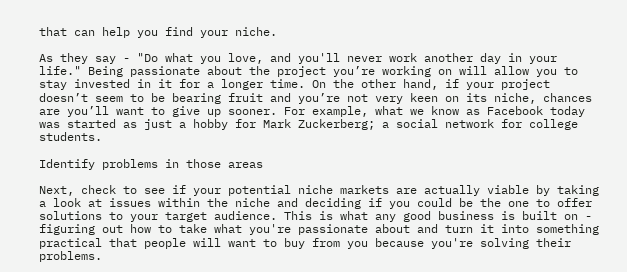that can help you find your niche.

As they say - "Do what you love, and you'll never work another day in your life." Being passionate about the project you’re working on will allow you to stay invested in it for a longer time. On the other hand, if your project doesn’t seem to be bearing fruit and you’re not very keen on its niche, chances are you’ll want to give up sooner. For example, what we know as Facebook today was started as just a hobby for Mark Zuckerberg; a social network for college students.

Identify problems in those areas

Next, check to see if your potential niche markets are actually viable by taking a look at issues within the niche and deciding if you could be the one to offer solutions to your target audience. This is what any good business is built on - figuring out how to take what you're passionate about and turn it into something practical that people will want to buy from you because you're solving their problems.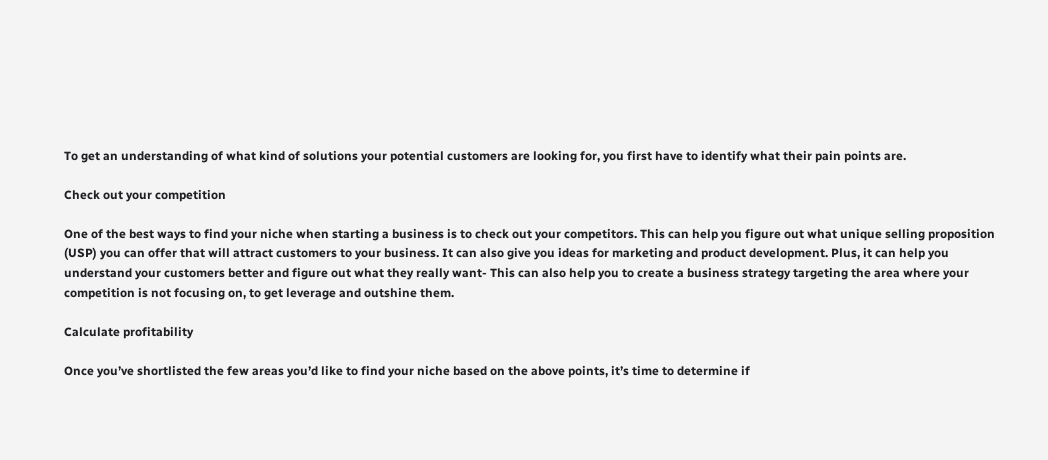To get an understanding of what kind of solutions your potential customers are looking for, you first have to identify what their pain points are.

Check out your competition

One of the best ways to find your niche when starting a business is to check out your competitors. This can help you figure out what unique selling proposition (USP) you can offer that will attract customers to your business. It can also give you ideas for marketing and product development. Plus, it can help you understand your customers better and figure out what they really want- This can also help you to create a business strategy targeting the area where your competition is not focusing on, to get leverage and outshine them.

Calculate profitability

Once you’ve shortlisted the few areas you’d like to find your niche based on the above points, it’s time to determine if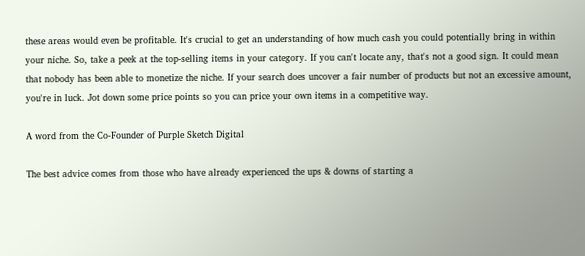these areas would even be profitable. It's crucial to get an understanding of how much cash you could potentially bring in within your niche. So, take a peek at the top-selling items in your category. If you can't locate any, that's not a good sign. It could mean that nobody has been able to monetize the niche. If your search does uncover a fair number of products but not an excessive amount, you're in luck. Jot down some price points so you can price your own items in a competitive way.

A word from the Co-Founder of Purple Sketch Digital

The best advice comes from those who have already experienced the ups & downs of starting a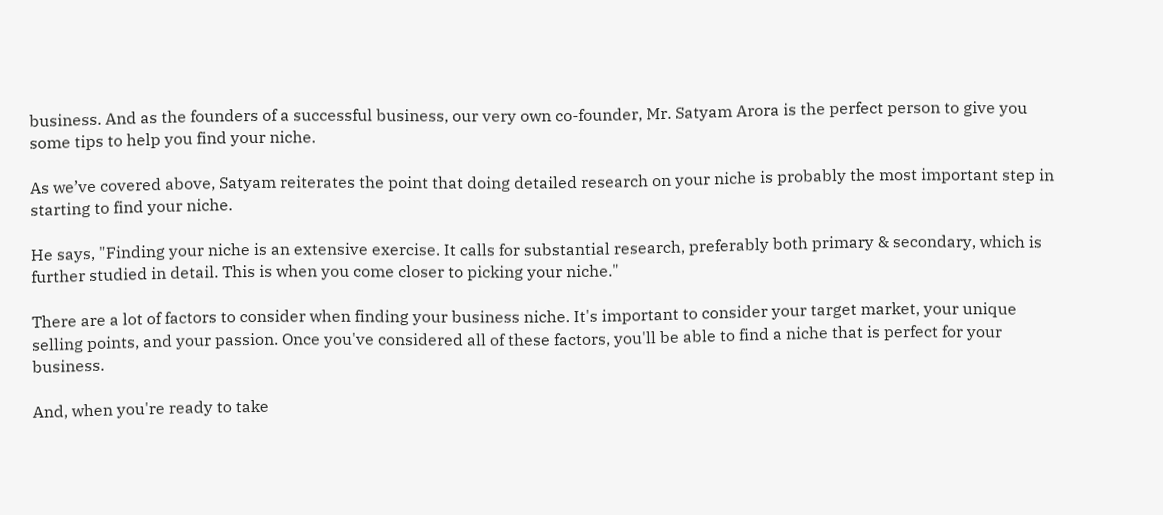business. And as the founders of a successful business, our very own co-founder, Mr. Satyam Arora is the perfect person to give you some tips to help you find your niche.

As we’ve covered above, Satyam reiterates the point that doing detailed research on your niche is probably the most important step in starting to find your niche.

He says, "Finding your niche is an extensive exercise. It calls for substantial research, preferably both primary & secondary, which is further studied in detail. This is when you come closer to picking your niche."

There are a lot of factors to consider when finding your business niche. It's important to consider your target market, your unique selling points, and your passion. Once you've considered all of these factors, you'll be able to find a niche that is perfect for your business.

And, when you're ready to take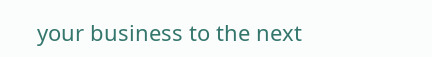your business to the next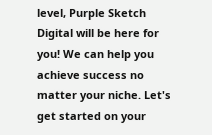level, Purple Sketch Digital will be here for you! We can help you achieve success no matter your niche. Let's get started on your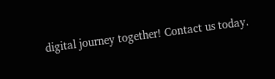digital journey together! Contact us today.